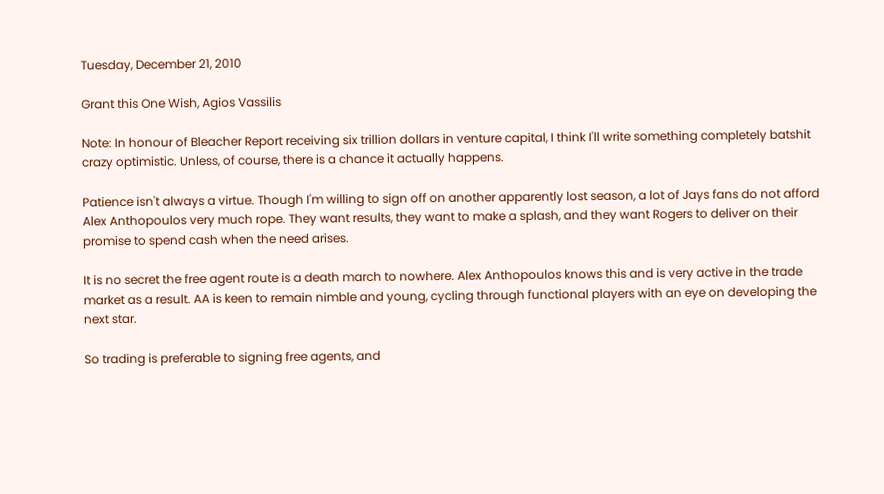Tuesday, December 21, 2010

Grant this One Wish, Agios Vassilis

Note: In honour of Bleacher Report receiving six trillion dollars in venture capital, I think I'll write something completely batshit crazy optimistic. Unless, of course, there is a chance it actually happens.

Patience isn't always a virtue. Though I'm willing to sign off on another apparently lost season, a lot of Jays fans do not afford Alex Anthopoulos very much rope. They want results, they want to make a splash, and they want Rogers to deliver on their promise to spend cash when the need arises.

It is no secret the free agent route is a death march to nowhere. Alex Anthopoulos knows this and is very active in the trade market as a result. AA is keen to remain nimble and young, cycling through functional players with an eye on developing the next star.

So trading is preferable to signing free agents, and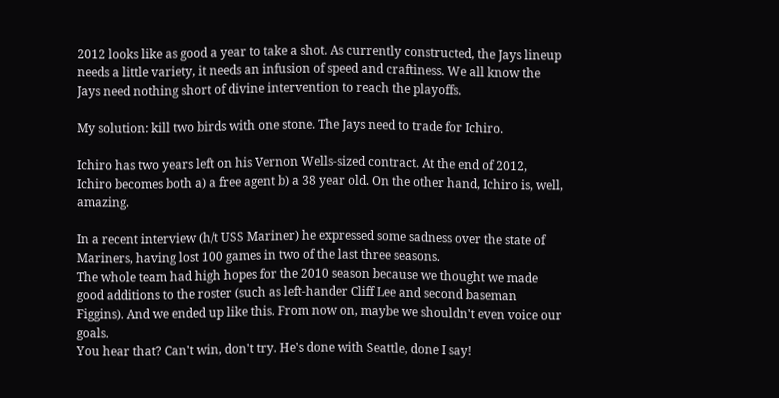2012 looks like as good a year to take a shot. As currently constructed, the Jays lineup needs a little variety, it needs an infusion of speed and craftiness. We all know the Jays need nothing short of divine intervention to reach the playoffs.

My solution: kill two birds with one stone. The Jays need to trade for Ichiro.

Ichiro has two years left on his Vernon Wells-sized contract. At the end of 2012, Ichiro becomes both a) a free agent b) a 38 year old. On the other hand, Ichiro is, well, amazing.

In a recent interview (h/t USS Mariner) he expressed some sadness over the state of Mariners, having lost 100 games in two of the last three seasons.
The whole team had high hopes for the 2010 season because we thought we made good additions to the roster (such as left-hander Cliff Lee and second baseman Figgins). And we ended up like this. From now on, maybe we shouldn't even voice our goals.
You hear that? Can't win, don't try. He's done with Seattle, done I say!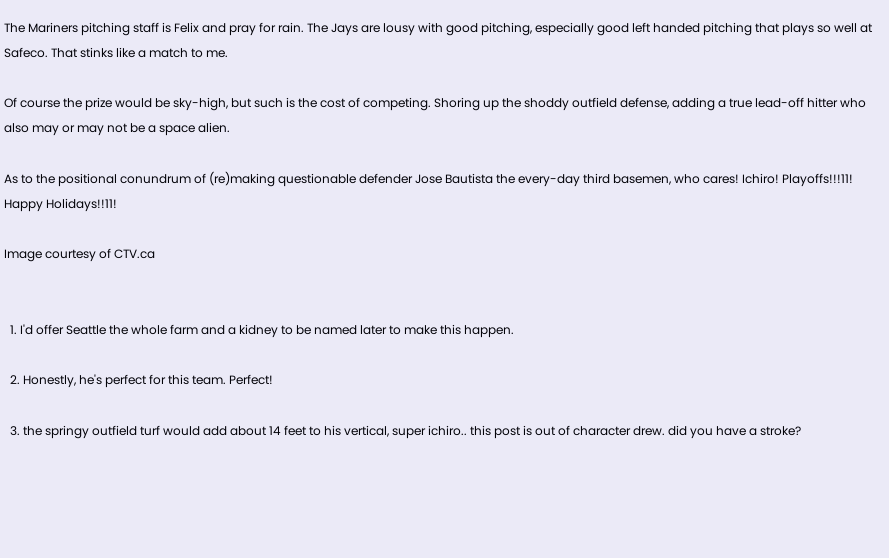The Mariners pitching staff is Felix and pray for rain. The Jays are lousy with good pitching, especially good left handed pitching that plays so well at Safeco. That stinks like a match to me.

Of course the prize would be sky-high, but such is the cost of competing. Shoring up the shoddy outfield defense, adding a true lead-off hitter who also may or may not be a space alien.

As to the positional conundrum of (re)making questionable defender Jose Bautista the every-day third basemen, who cares! Ichiro! Playoffs!!!11! Happy Holidays!!11!

Image courtesy of CTV.ca


  1. I'd offer Seattle the whole farm and a kidney to be named later to make this happen.

  2. Honestly, he's perfect for this team. Perfect!

  3. the springy outfield turf would add about 14 feet to his vertical, super ichiro.. this post is out of character drew. did you have a stroke?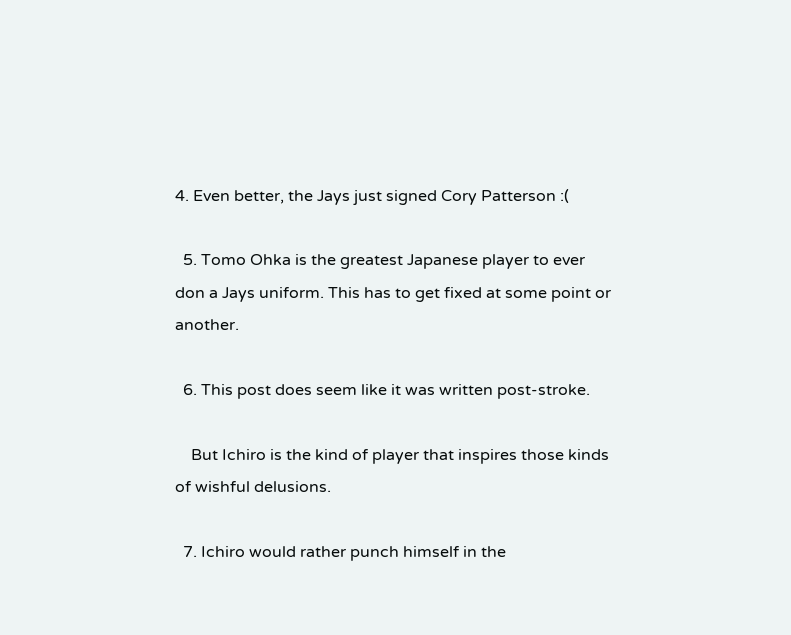4. Even better, the Jays just signed Cory Patterson :(

  5. Tomo Ohka is the greatest Japanese player to ever don a Jays uniform. This has to get fixed at some point or another.

  6. This post does seem like it was written post-stroke.

    But Ichiro is the kind of player that inspires those kinds of wishful delusions.

  7. Ichiro would rather punch himself in the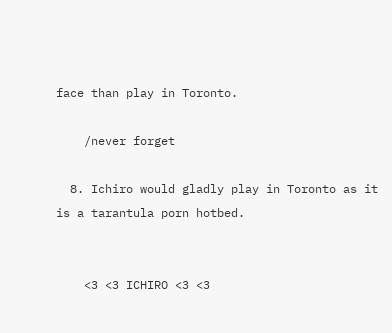face than play in Toronto.

    /never forget

  8. Ichiro would gladly play in Toronto as it is a tarantula porn hotbed.


    <3 <3 ICHIRO <3 <3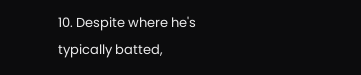10. Despite where he's typically batted,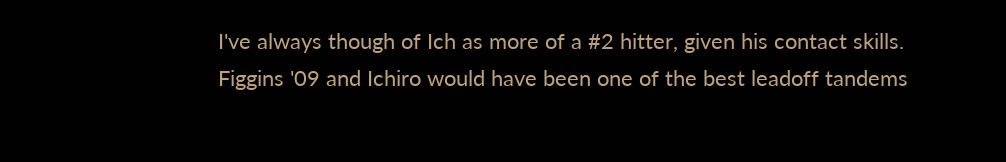I've always though of Ich as more of a #2 hitter, given his contact skills. Figgins '09 and Ichiro would have been one of the best leadoff tandems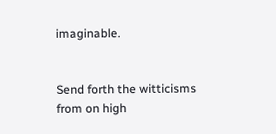imaginable.


Send forth the witticisms from on high